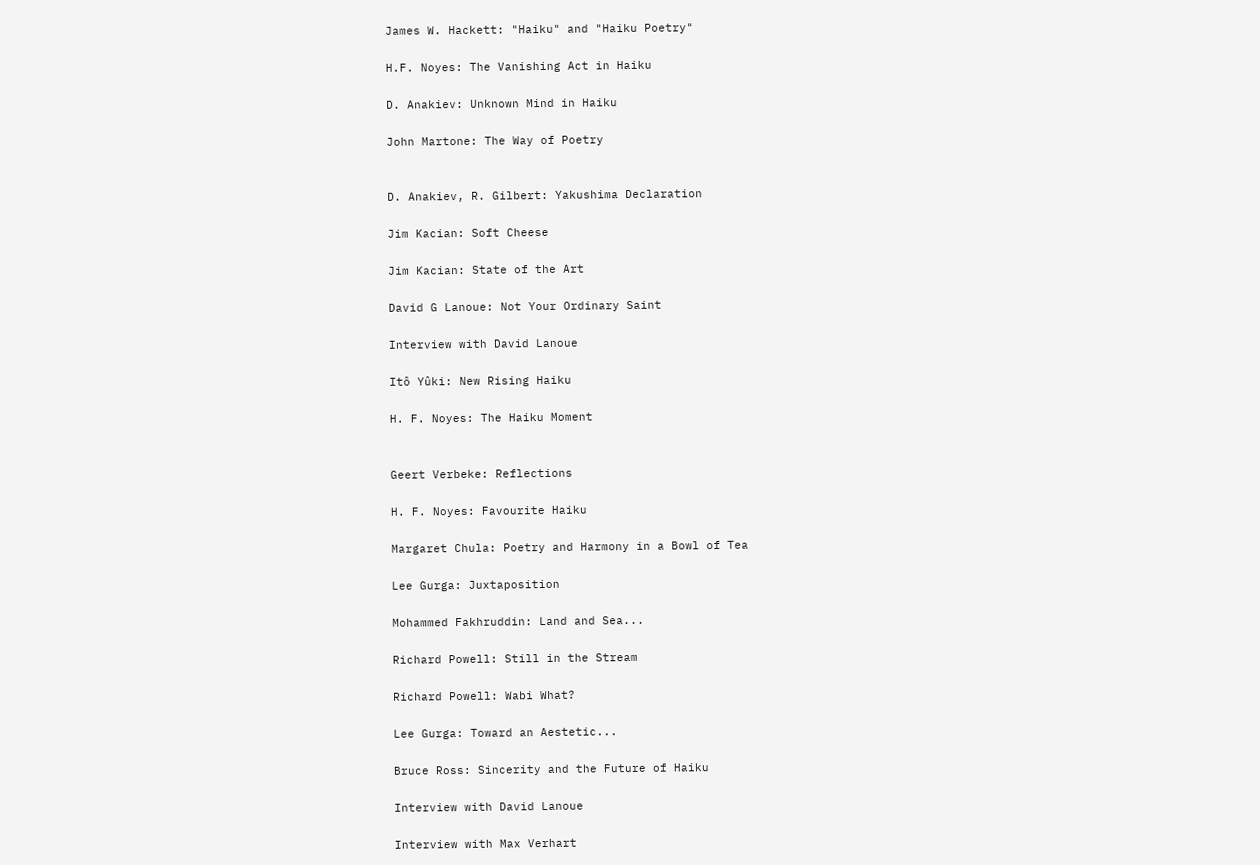James W. Hackett: "Haiku" and "Haiku Poetry"

H.F. Noyes: The Vanishing Act in Haiku

D. Anakiev: Unknown Mind in Haiku

John Martone: The Way of Poetry


D. Anakiev, R. Gilbert: Yakushima Declaration

Jim Kacian: Soft Cheese

Jim Kacian: State of the Art

David G Lanoue: Not Your Ordinary Saint

Interview with David Lanoue

Itô Yûki: New Rising Haiku

H. F. Noyes: The Haiku Moment


Geert Verbeke: Reflections

H. F. Noyes: Favourite Haiku

Margaret Chula: Poetry and Harmony in a Bowl of Tea

Lee Gurga: Juxtaposition

Mohammed Fakhruddin: Land and Sea...

Richard Powell: Still in the Stream

Richard Powell: Wabi What?

Lee Gurga: Toward an Aestetic...

Bruce Ross: Sincerity and the Future of Haiku

Interview with David Lanoue

Interview with Max Verhart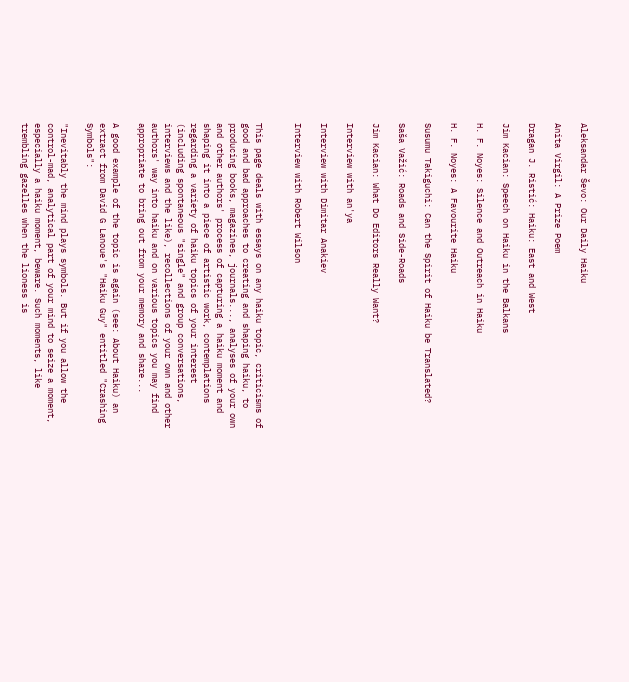Aleksandar Ševo: Our Daily Haiku

Anita Virgil: A Prize Poem

Dragan J. Ristić: Haiku: East and West

Jim Kacian: Speech on Haiku in the Balkans

H. F. Noyes: Silence and Outreach in Haiku

H. F. Noyes: A Favourite Haiku

Susumu Takiguchi: Can the Spirit of Haiku be Translated?

Saša Važić: Roads and Side-Roads

Jim Kacian: What Do Editors Really Want?

Interview with an'ya

Interview with Dimitar Anakiev

Interview with Robert Wilson


This page deals with essays on any haiku topic, criticisms of good and bad approaches to creating and shaping haiku, to producing books, magazines, journals..., analyses of your own and other authors' process of capturing a haiku moment and shaping it into a piece of artistic work, contemplations regarding a variety of haiku topics of your interest (including spontaneous "single" and group conversations, interviews and the like), recollections of your own and other authors' way into haiku and on various topics you may find appropriate to bring out from your memory and share...

A good example of the topic is again (see: About Haiku) an extract from David G Lanoue's "Haiku Guy" entitled "Crashing Symbols":

"Inevitably the mind plays symbols. But if you allow the control-mad, analytical part of your mind to seize a moment, especially a haiku moment, beware. Such moments, like trembling gazelles when the lioness is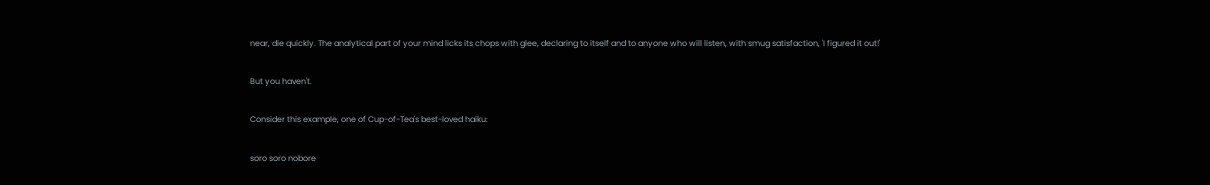near, die quickly. The analytical part of your mind licks its chops with glee, declaring to itself and to anyone who will listen, with smug satisfaction, 'I figured it out!'

But you haven't.

Consider this example, one of Cup-of-Tea's best-loved haiku:

soro soro nobore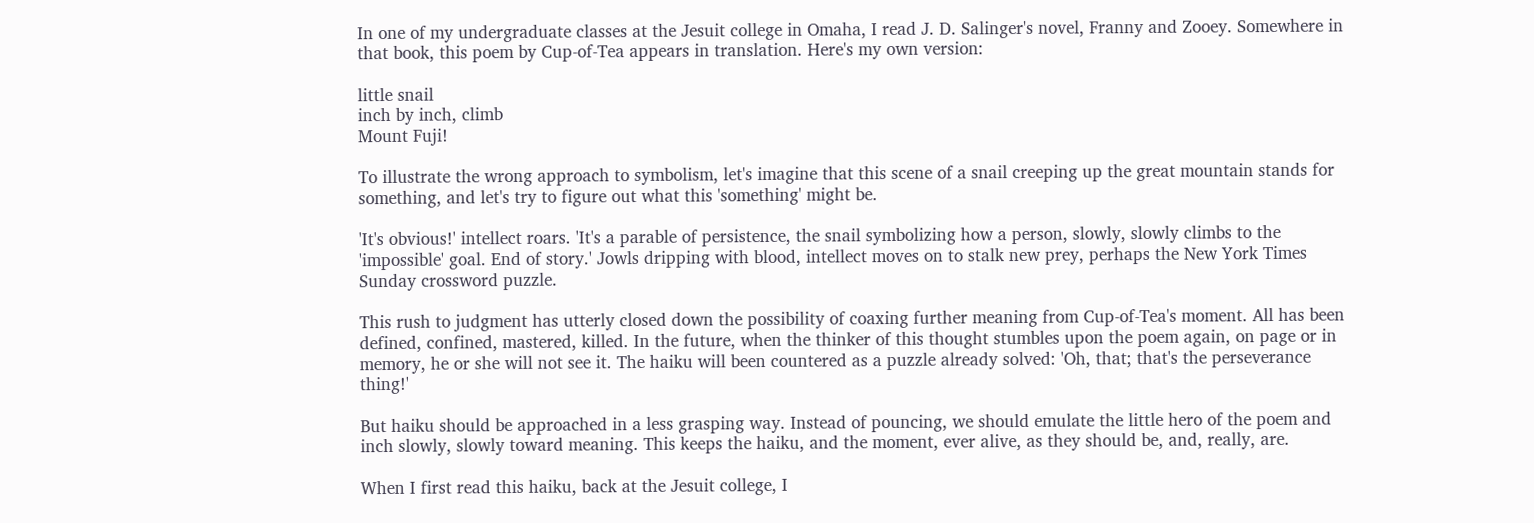In one of my undergraduate classes at the Jesuit college in Omaha, I read J. D. Salinger's novel, Franny and Zooey. Somewhere in that book, this poem by Cup-of-Tea appears in translation. Here's my own version:

little snail
inch by inch, climb
Mount Fuji!

To illustrate the wrong approach to symbolism, let's imagine that this scene of a snail creeping up the great mountain stands for something, and let's try to figure out what this 'something' might be.

'It's obvious!' intellect roars. 'It's a parable of persistence, the snail symbolizing how a person, slowly, slowly climbs to the 'impossible' goal. End of story.' Jowls dripping with blood, intellect moves on to stalk new prey, perhaps the New York Times Sunday crossword puzzle.

This rush to judgment has utterly closed down the possibility of coaxing further meaning from Cup-of-Tea's moment. All has been defined, confined, mastered, killed. In the future, when the thinker of this thought stumbles upon the poem again, on page or in memory, he or she will not see it. The haiku will been countered as a puzzle already solved: 'Oh, that; that's the perseverance thing!'

But haiku should be approached in a less grasping way. Instead of pouncing, we should emulate the little hero of the poem and inch slowly, slowly toward meaning. This keeps the haiku, and the moment, ever alive, as they should be, and, really, are.

When I first read this haiku, back at the Jesuit college, I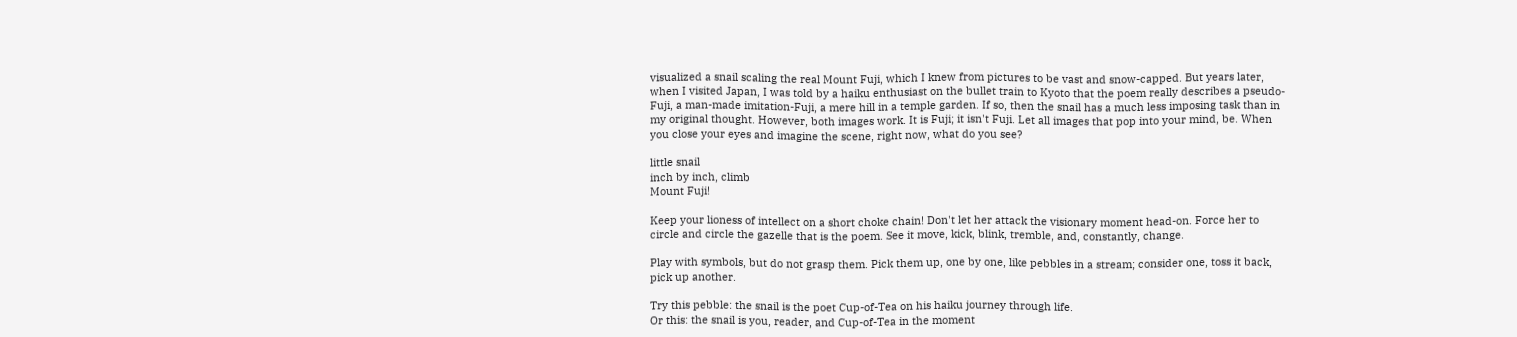visualized a snail scaling the real Mount Fuji, which I knew from pictures to be vast and snow-capped. But years later, when I visited Japan, I was told by a haiku enthusiast on the bullet train to Kyoto that the poem really describes a pseudo-Fuji, a man-made imitation-Fuji, a mere hill in a temple garden. If so, then the snail has a much less imposing task than in my original thought. However, both images work. It is Fuji; it isn't Fuji. Let all images that pop into your mind, be. When you close your eyes and imagine the scene, right now, what do you see?

little snail
inch by inch, climb
Mount Fuji!

Keep your lioness of intellect on a short choke chain! Don't let her attack the visionary moment head-on. Force her to circle and circle the gazelle that is the poem. See it move, kick, blink, tremble, and, constantly, change.

Play with symbols, but do not grasp them. Pick them up, one by one, like pebbles in a stream; consider one, toss it back, pick up another.

Try this pebble: the snail is the poet Cup-of-Tea on his haiku journey through life.
Or this: the snail is you, reader, and Cup-of-Tea in the moment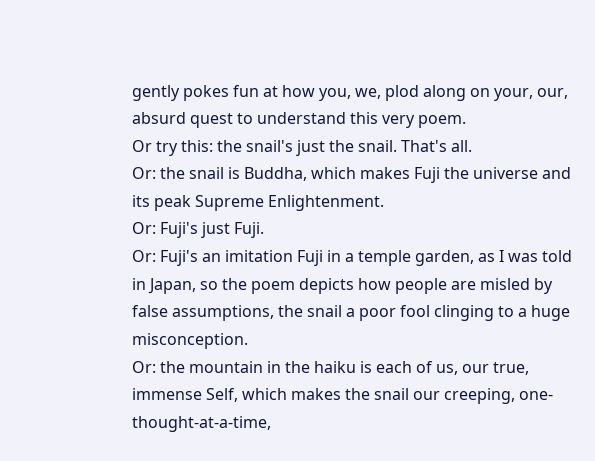gently pokes fun at how you, we, plod along on your, our, absurd quest to understand this very poem.
Or try this: the snail's just the snail. That's all.
Or: the snail is Buddha, which makes Fuji the universe and its peak Supreme Enlightenment.
Or: Fuji's just Fuji.
Or: Fuji's an imitation Fuji in a temple garden, as I was told in Japan, so the poem depicts how people are misled by false assumptions, the snail a poor fool clinging to a huge misconception.
Or: the mountain in the haiku is each of us, our true, immense Self, which makes the snail our creeping, one-thought-at-a-time,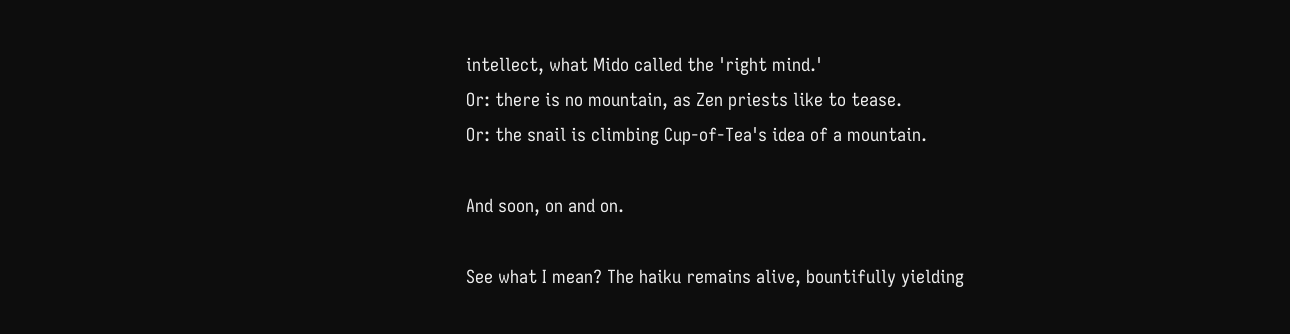intellect, what Mido called the 'right mind.'
Or: there is no mountain, as Zen priests like to tease.
Or: the snail is climbing Cup-of-Tea's idea of a mountain.

And soon, on and on.

See what I mean? The haiku remains alive, bountifully yielding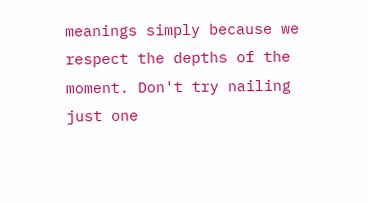meanings simply because we respect the depths of the moment. Don't try nailing just one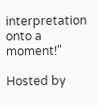interpretation onto a moment!"

Hosted by